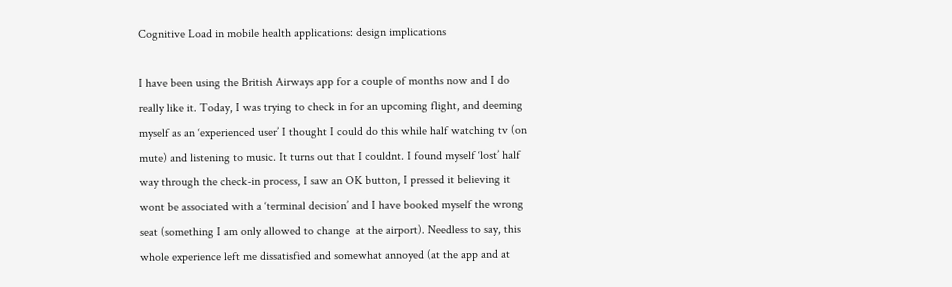Cognitive Load in mobile health applications: design implications

I have been using the British Airways app for a couple of months now and I do really like it. Today, I was trying to check in for an upcoming flight, and deeming myself as an ‘experienced user’ I thought I could do this while half watching tv (on mute) and listening to music. It turns out that I couldnt. I found myself ‘lost’ half way through the check-in process, I saw an OK button, I pressed it believing it wont be associated with a ‘terminal decision’ and I have booked myself the wrong seat (something I am only allowed to change  at the airport). Needless to say, this whole experience left me dissatisfied and somewhat annoyed (at the app and at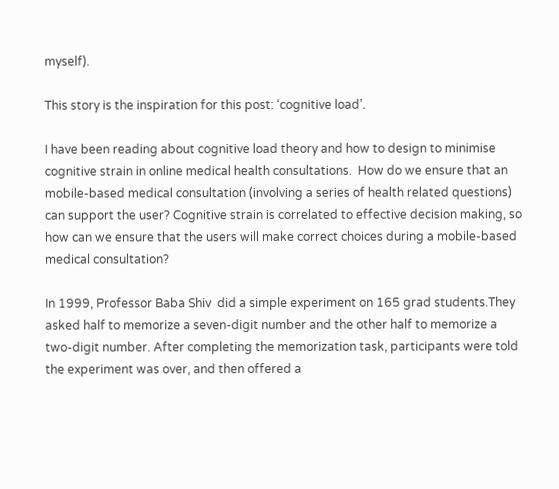myself).

This story is the inspiration for this post: ‘cognitive load’.

I have been reading about cognitive load theory and how to design to minimise cognitive strain in online medical health consultations.  How do we ensure that an mobile-based medical consultation (involving a series of health related questions) can support the user? Cognitive strain is correlated to effective decision making, so how can we ensure that the users will make correct choices during a mobile-based medical consultation?

In 1999, Professor Baba Shiv  did a simple experiment on 165 grad students.They asked half to memorize a seven-digit number and the other half to memorize a two-digit number. After completing the memorization task, participants were told the experiment was over, and then offered a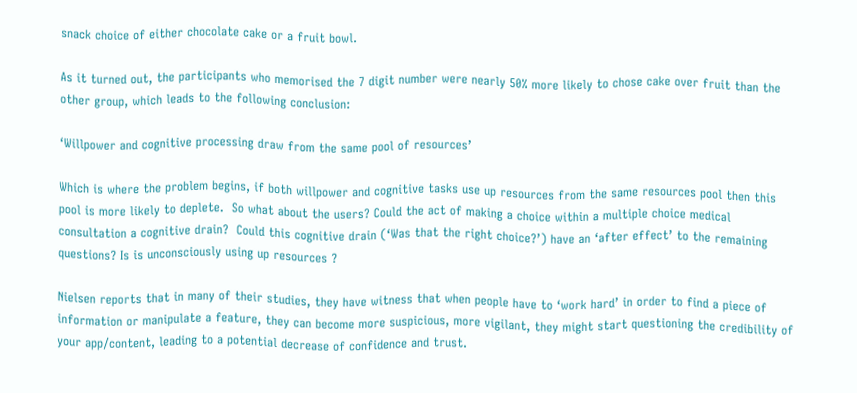snack choice of either chocolate cake or a fruit bowl.

As it turned out, the participants who memorised the 7 digit number were nearly 50% more likely to chose cake over fruit than the other group, which leads to the following conclusion:

‘Willpower and cognitive processing draw from the same pool of resources’

Which is where the problem begins, if both willpower and cognitive tasks use up resources from the same resources pool then this pool is more likely to deplete.  So what about the users? Could the act of making a choice within a multiple choice medical consultation a cognitive drain?  Could this cognitive drain (‘Was that the right choice?’) have an ‘after effect’ to the remaining questions? Is is unconsciously using up resources ?

Nielsen reports that in many of their studies, they have witness that when people have to ‘work hard’ in order to find a piece of information or manipulate a feature, they can become more suspicious, more vigilant, they might start questioning the credibility of your app/content, leading to a potential decrease of confidence and trust.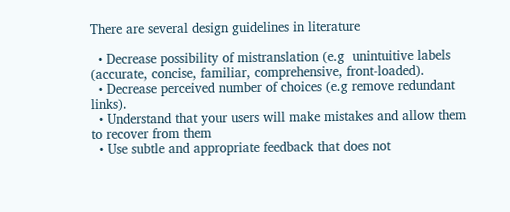There are several design guidelines in literature

  • Decrease possibility of mistranslation (e.g  unintuitive labels  (accurate, concise, familiar, comprehensive, front-loaded).
  • Decrease perceived number of choices (e.g remove redundant links).
  • Understand that your users will make mistakes and allow them to recover from them
  • Use subtle and appropriate feedback that does not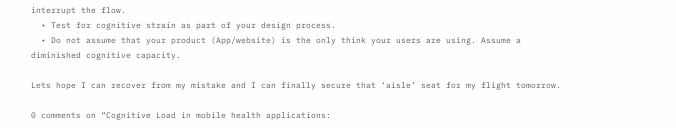interrupt the flow.
  • Test for cognitive strain as part of your design process.
  • Do not assume that your product (App/website) is the only think your users are using. Assume a diminished cognitive capacity.

Lets hope I can recover from my mistake and I can finally secure that ‘aisle’ seat for my flight tomorrow.

0 comments on “Cognitive Load in mobile health applications: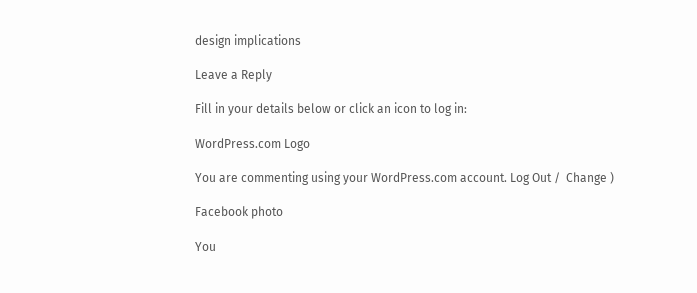design implications

Leave a Reply

Fill in your details below or click an icon to log in:

WordPress.com Logo

You are commenting using your WordPress.com account. Log Out /  Change )

Facebook photo

You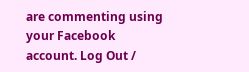are commenting using your Facebook account. Log Out /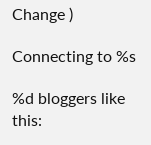Change )

Connecting to %s

%d bloggers like this: